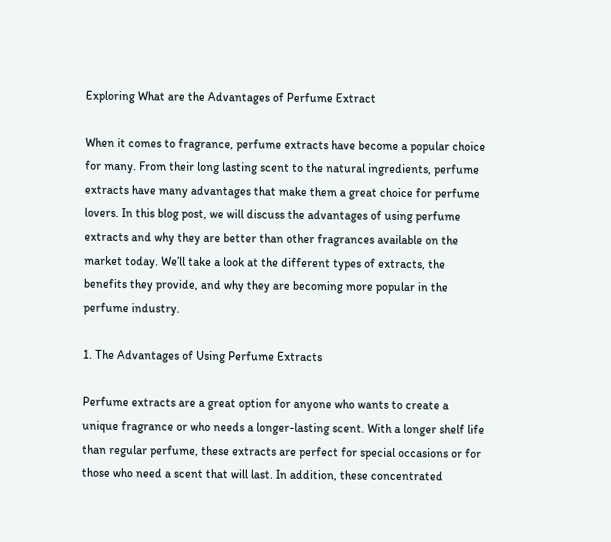Exploring What are the Advantages of Perfume Extract

When it comes to fragrance, perfume extracts have become a popular choice for many. From their long lasting scent to the natural ingredients, perfume extracts have many advantages that make them a great choice for perfume lovers. In this blog post, we will discuss the advantages of using perfume extracts and why they are better than other fragrances available on the market today. We’ll take a look at the different types of extracts, the benefits they provide, and why they are becoming more popular in the perfume industry.

1. The Advantages of Using Perfume Extracts

Perfume extracts are a great option for anyone who wants to create a unique fragrance or who needs a longer-lasting scent. With a longer shelf life than regular perfume, these extracts are perfect for special occasions or for those who need a scent that will last. In addition, these concentrated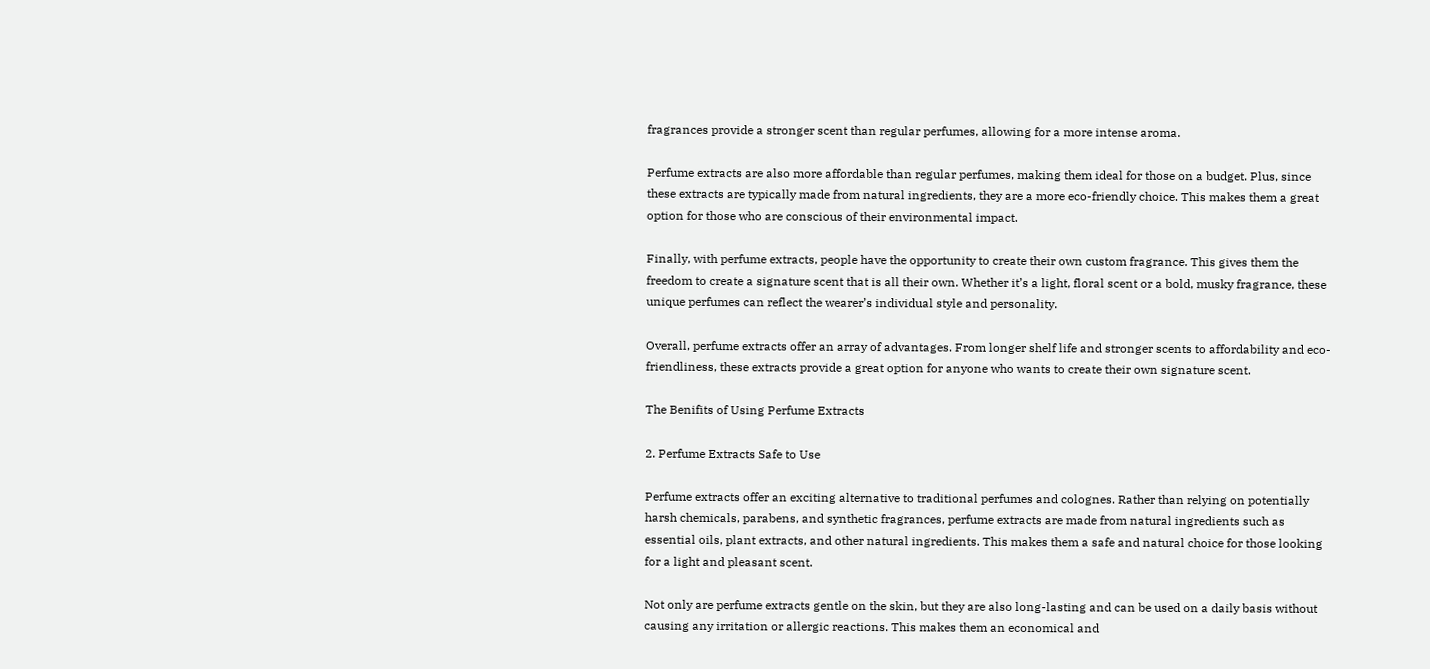fragrances provide a stronger scent than regular perfumes, allowing for a more intense aroma.

Perfume extracts are also more affordable than regular perfumes, making them ideal for those on a budget. Plus, since these extracts are typically made from natural ingredients, they are a more eco-friendly choice. This makes them a great option for those who are conscious of their environmental impact.

Finally, with perfume extracts, people have the opportunity to create their own custom fragrance. This gives them the freedom to create a signature scent that is all their own. Whether it’s a light, floral scent or a bold, musky fragrance, these unique perfumes can reflect the wearer’s individual style and personality.

Overall, perfume extracts offer an array of advantages. From longer shelf life and stronger scents to affordability and eco-friendliness, these extracts provide a great option for anyone who wants to create their own signature scent.

The Benifits of Using Perfume Extracts

2. Perfume Extracts Safe to Use

Perfume extracts offer an exciting alternative to traditional perfumes and colognes. Rather than relying on potentially harsh chemicals, parabens, and synthetic fragrances, perfume extracts are made from natural ingredients such as essential oils, plant extracts, and other natural ingredients. This makes them a safe and natural choice for those looking for a light and pleasant scent.

Not only are perfume extracts gentle on the skin, but they are also long-lasting and can be used on a daily basis without causing any irritation or allergic reactions. This makes them an economical and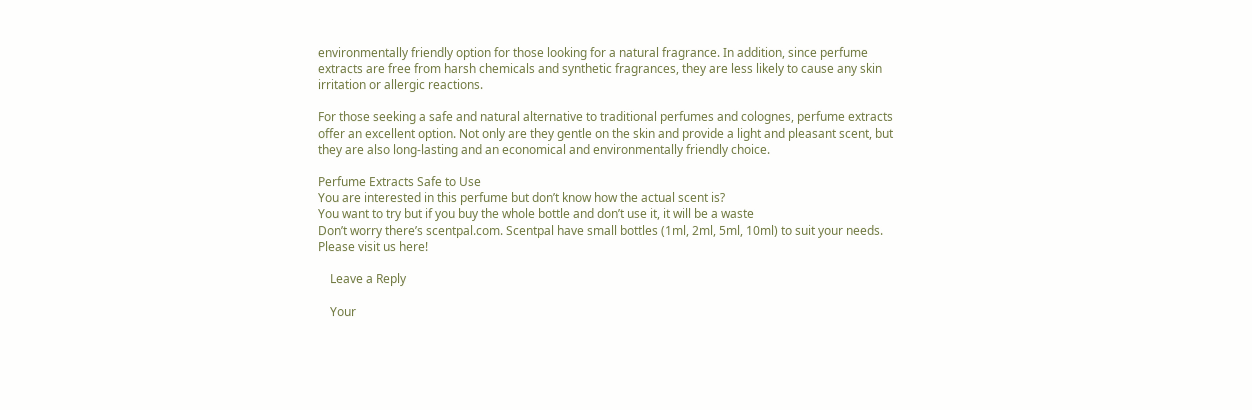environmentally friendly option for those looking for a natural fragrance. In addition, since perfume extracts are free from harsh chemicals and synthetic fragrances, they are less likely to cause any skin irritation or allergic reactions.

For those seeking a safe and natural alternative to traditional perfumes and colognes, perfume extracts offer an excellent option. Not only are they gentle on the skin and provide a light and pleasant scent, but they are also long-lasting and an economical and environmentally friendly choice.

Perfume Extracts Safe to Use
You are interested in this perfume but don’t know how the actual scent is?
You want to try but if you buy the whole bottle and don’t use it, it will be a waste
Don’t worry there’s scentpal.com. Scentpal have small bottles (1ml, 2ml, 5ml, 10ml) to suit your needs.
Please visit us here!

    Leave a Reply

    Your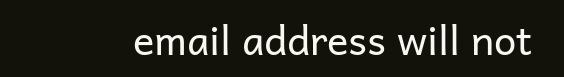email address will not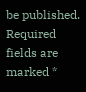be published. Required fields are marked *